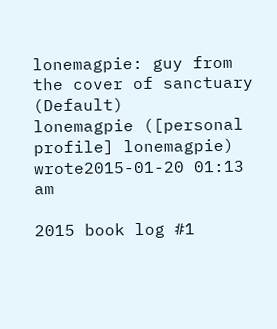lonemagpie: guy from the cover of sanctuary (Default)
lonemagpie ([personal profile] lonemagpie) wrote2015-01-20 01:13 am

2015 book log #1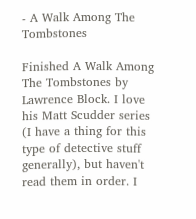- A Walk Among The Tombstones

Finished A Walk Among The Tombstones by Lawrence Block. I love his Matt Scudder series (I have a thing for this type of detective stuff generally), but haven't read them in order. I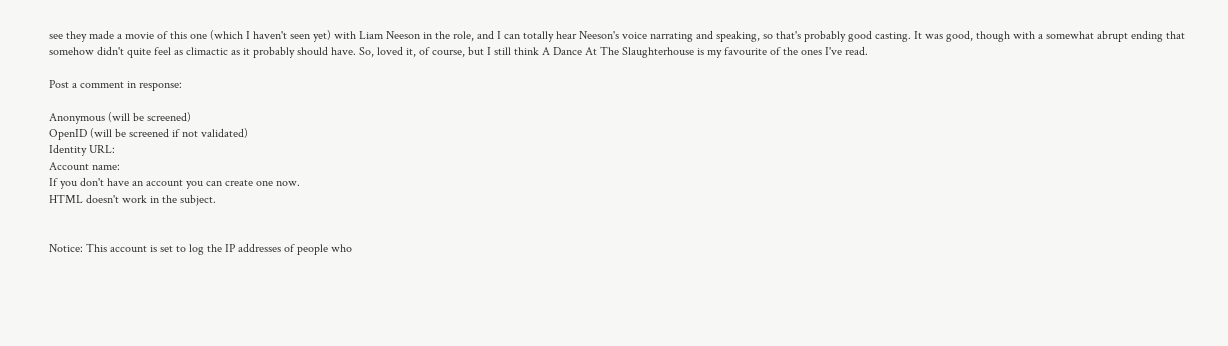see they made a movie of this one (which I haven't seen yet) with Liam Neeson in the role, and I can totally hear Neeson's voice narrating and speaking, so that's probably good casting. It was good, though with a somewhat abrupt ending that somehow didn't quite feel as climactic as it probably should have. So, loved it, of course, but I still think A Dance At The Slaughterhouse is my favourite of the ones I've read.

Post a comment in response:

Anonymous (will be screened)
OpenID (will be screened if not validated)
Identity URL:
Account name:
If you don't have an account you can create one now.
HTML doesn't work in the subject.


Notice: This account is set to log the IP addresses of people who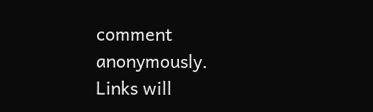comment anonymously.
Links will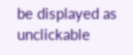be displayed as unclickable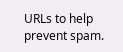URLs to help prevent spam.